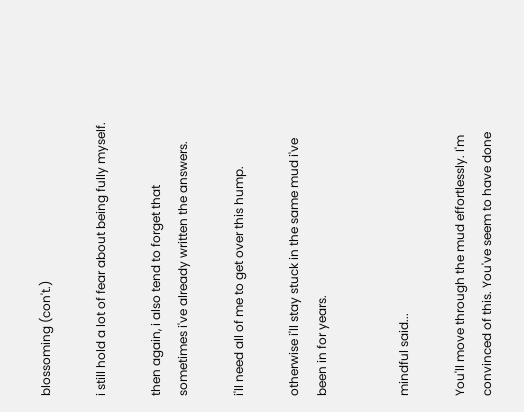blossoming (con't.)

i still hold a lot of fear about being fully myself.

then again, i also tend to forget that sometimes i've already written the answers.

i'll need all of me to get over this hump.

otherwise i'll stay stuck in the same mud i've been in for years.


mindful said...

You'll move through the mud effortlessly. I'm convinced of this. You've seem to have done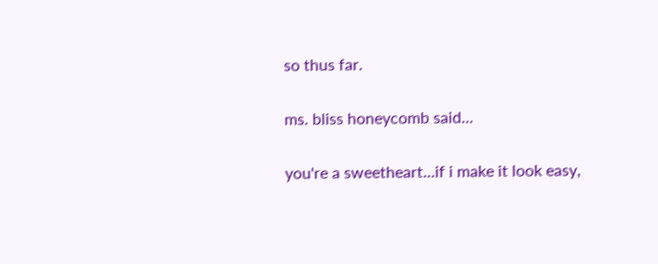so thus far.

ms. bliss honeycomb said...

you're a sweetheart...if i make it look easy,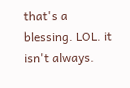that's a blessing. LOL. it isn't always.